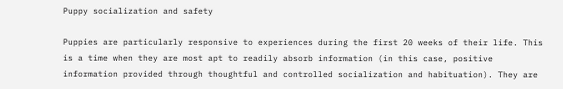Puppy socialization and safety

Puppies are particularly responsive to experiences during the first 20 weeks of their life. This is a time when they are most apt to readily absorb information (in this case, positive information provided through thoughtful and controlled socialization and habituation). They are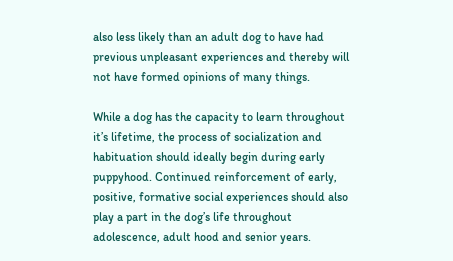also less likely than an adult dog to have had previous unpleasant experiences and thereby will not have formed opinions of many things.

While a dog has the capacity to learn throughout it’s lifetime, the process of socialization and habituation should ideally begin during early puppyhood. Continued reinforcement of early, positive, formative social experiences should also play a part in the dog’s life throughout adolescence, adult hood and senior years.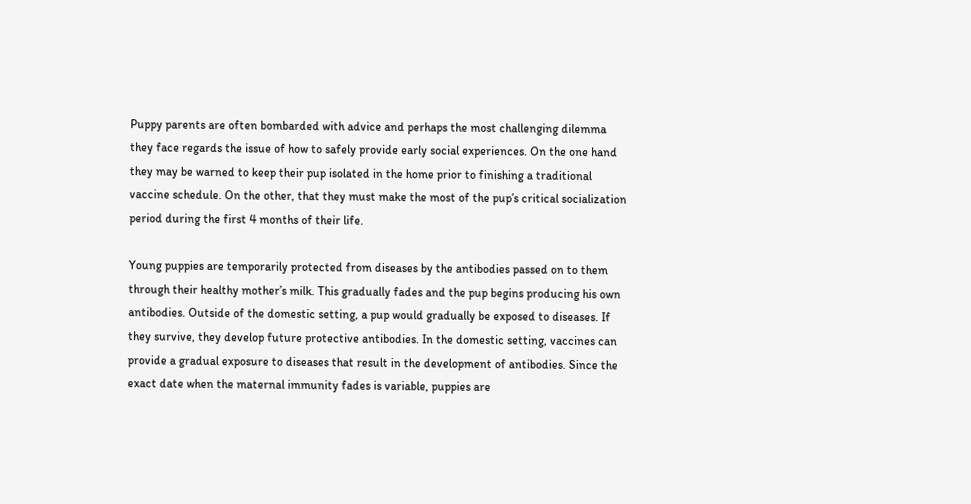Puppy parents are often bombarded with advice and perhaps the most challenging dilemma they face regards the issue of how to safely provide early social experiences. On the one hand they may be warned to keep their pup isolated in the home prior to finishing a traditional vaccine schedule. On the other, that they must make the most of the pup’s critical socialization period during the first 4 months of their life.

Young puppies are temporarily protected from diseases by the antibodies passed on to them through their healthy mother’s milk. This gradually fades and the pup begins producing his own antibodies. Outside of the domestic setting, a pup would gradually be exposed to diseases. If they survive, they develop future protective antibodies. In the domestic setting, vaccines can provide a gradual exposure to diseases that result in the development of antibodies. Since the exact date when the maternal immunity fades is variable, puppies are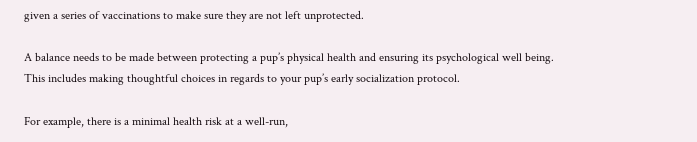given a series of vaccinations to make sure they are not left unprotected.

A balance needs to be made between protecting a pup’s physical health and ensuring its psychological well being. This includes making thoughtful choices in regards to your pup’s early socialization protocol.

For example, there is a minimal health risk at a well-run,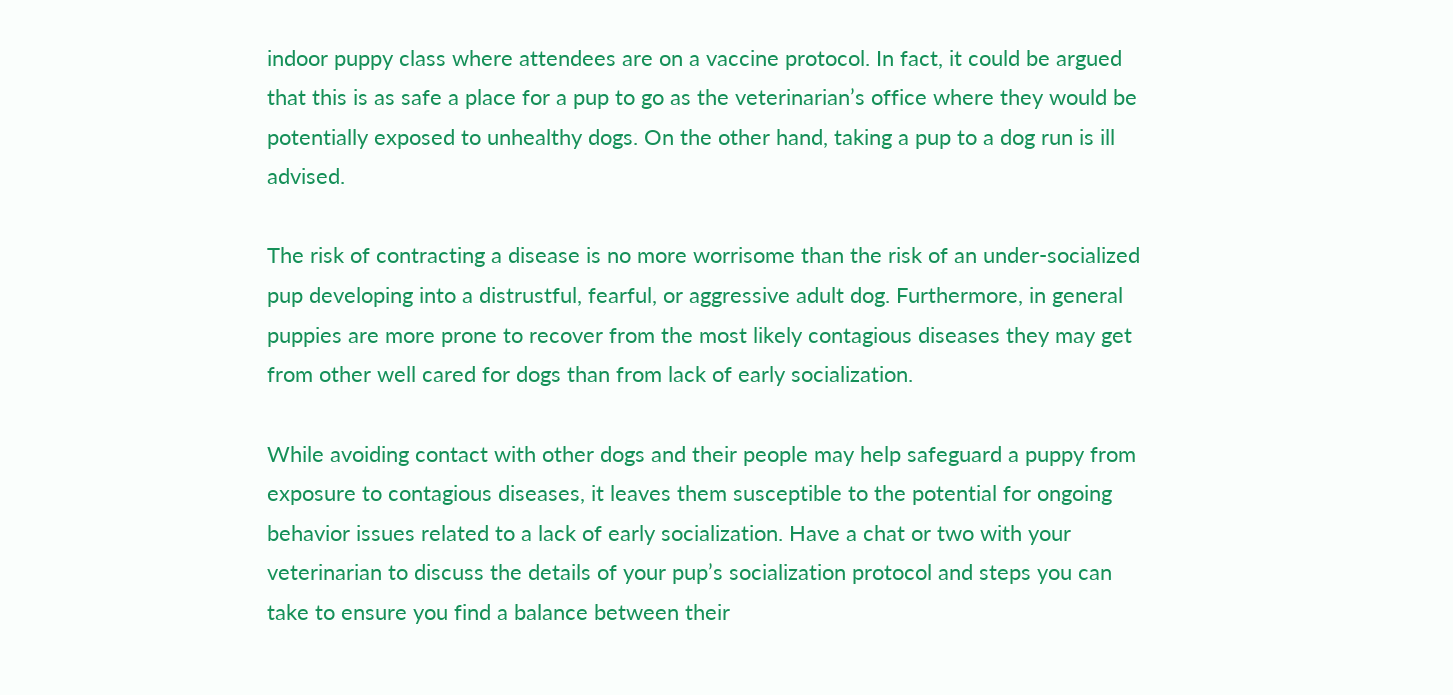indoor puppy class where attendees are on a vaccine protocol. In fact, it could be argued that this is as safe a place for a pup to go as the veterinarian’s office where they would be potentially exposed to unhealthy dogs. On the other hand, taking a pup to a dog run is ill advised.

The risk of contracting a disease is no more worrisome than the risk of an under-socialized pup developing into a distrustful, fearful, or aggressive adult dog. Furthermore, in general puppies are more prone to recover from the most likely contagious diseases they may get from other well cared for dogs than from lack of early socialization.

While avoiding contact with other dogs and their people may help safeguard a puppy from exposure to contagious diseases, it leaves them susceptible to the potential for ongoing behavior issues related to a lack of early socialization. Have a chat or two with your veterinarian to discuss the details of your pup’s socialization protocol and steps you can take to ensure you find a balance between their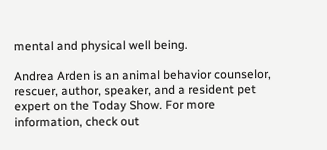mental and physical well being.

Andrea Arden is an animal behavior counselor, rescuer, author, speaker, and a resident pet expert on the Today Show. For more information, check out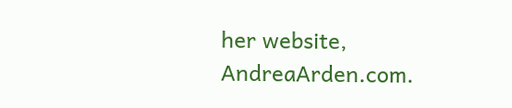her website, AndreaArden.com.